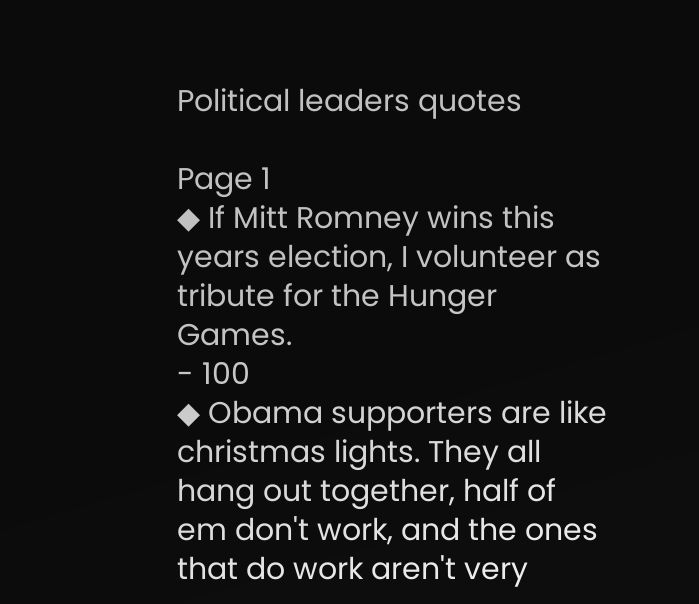Political leaders quotes

Page 1
◆ If Mitt Romney wins this years election, I volunteer as tribute for the Hunger Games.
- 100
◆ Obama supporters are like christmas lights. They all hang out together, half of em don't work, and the ones that do work aren't very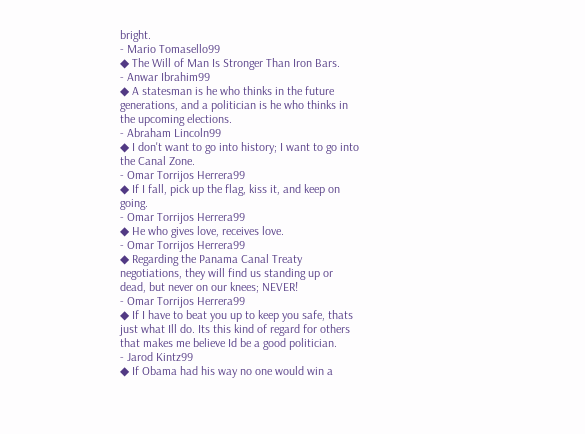bright.
- Mario Tomasello99
◆ The Will of Man Is Stronger Than Iron Bars.
- Anwar Ibrahim99
◆ A statesman is he who thinks in the future generations, and a politician is he who thinks in the upcoming elections.
- Abraham Lincoln99
◆ I don't want to go into history; I want to go into the Canal Zone.
- Omar Torrijos Herrera99
◆ If I fall, pick up the flag, kiss it, and keep on going.
- Omar Torrijos Herrera99
◆ He who gives love, receives love.
- Omar Torrijos Herrera99
◆ Regarding the Panama Canal Treaty negotiations, they will find us standing up or dead, but never on our knees; NEVER!
- Omar Torrijos Herrera99
◆ If I have to beat you up to keep you safe, thats just what Ill do. Its this kind of regard for others that makes me believe Id be a good politician.
- Jarod Kintz99
◆ If Obama had his way no one would win a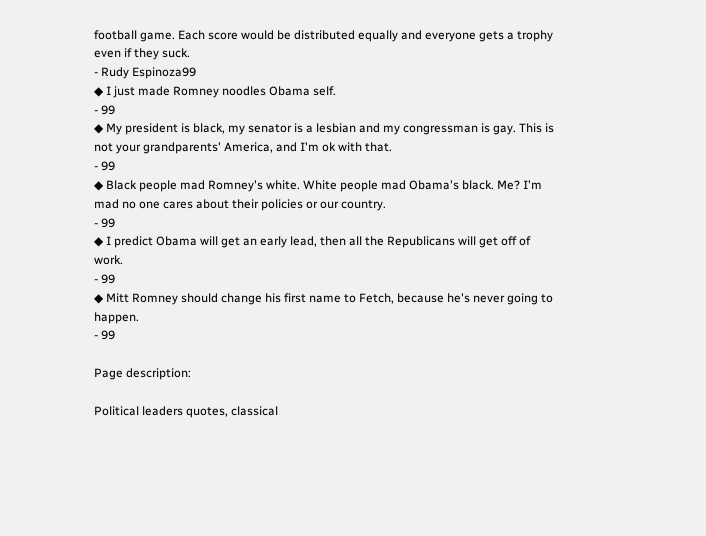football game. Each score would be distributed equally and everyone gets a trophy even if they suck.
- Rudy Espinoza99
◆ I just made Romney noodles Obama self.
- 99
◆ My president is black, my senator is a lesbian and my congressman is gay. This is not your grandparents' America, and I'm ok with that.
- 99
◆ Black people mad Romney's white. White people mad Obama's black. Me? I'm mad no one cares about their policies or our country.
- 99
◆ I predict Obama will get an early lead, then all the Republicans will get off of work.
- 99
◆ Mitt Romney should change his first name to Fetch, because he's never going to happen.
- 99

Page description:

Political leaders quotes, classical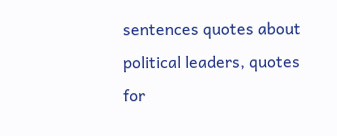sentences quotes about political leaders, quotes for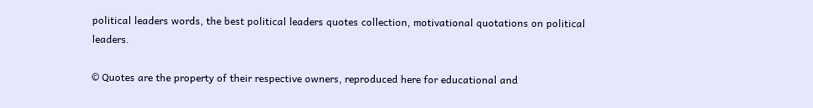political leaders words, the best political leaders quotes collection, motivational quotations on political leaders.

© Quotes are the property of their respective owners, reproduced here for educational and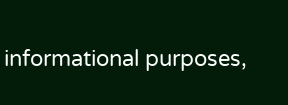informational purposes,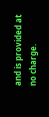and is provided at no charge.